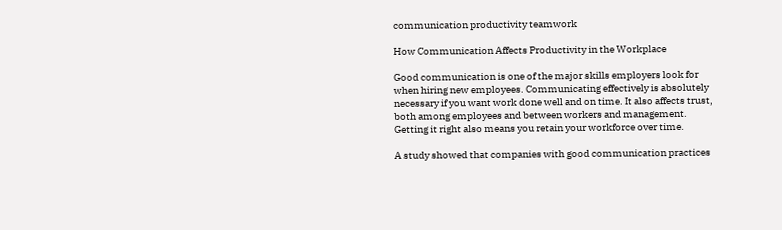communication productivity teamwork

How Communication Affects Productivity in the Workplace

Good communication is one of the major skills employers look for when hiring new employees. Communicating effectively is absolutely necessary if you want work done well and on time. It also affects trust, both among employees and between workers and management. Getting it right also means you retain your workforce over time.

A study showed that companies with good communication practices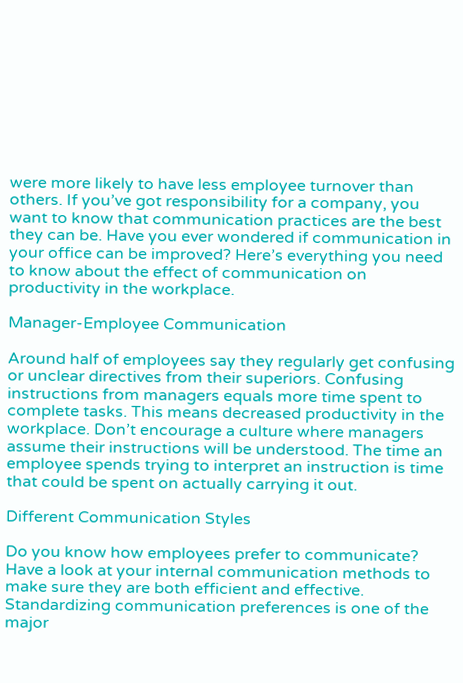were more likely to have less employee turnover than others. If you’ve got responsibility for a company, you want to know that communication practices are the best they can be. Have you ever wondered if communication in your office can be improved? Here’s everything you need to know about the effect of communication on productivity in the workplace.

Manager-Employee Communication

Around half of employees say they regularly get confusing or unclear directives from their superiors. Confusing instructions from managers equals more time spent to complete tasks. This means decreased productivity in the workplace. Don’t encourage a culture where managers assume their instructions will be understood. The time an employee spends trying to interpret an instruction is time that could be spent on actually carrying it out.

Different Communication Styles

Do you know how employees prefer to communicate? Have a look at your internal communication methods to make sure they are both efficient and effective. Standardizing communication preferences is one of the major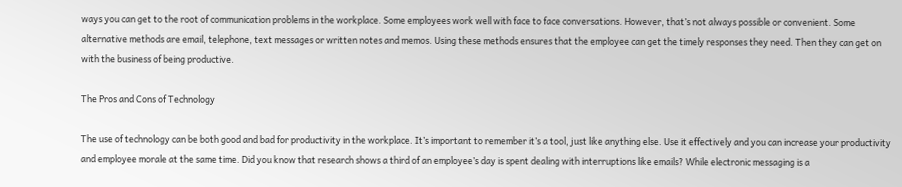ways you can get to the root of communication problems in the workplace. Some employees work well with face to face conversations. However, that’s not always possible or convenient. Some alternative methods are email, telephone, text messages or written notes and memos. Using these methods ensures that the employee can get the timely responses they need. Then they can get on with the business of being productive.

The Pros and Cons of Technology

The use of technology can be both good and bad for productivity in the workplace. It’s important to remember it’s a tool, just like anything else. Use it effectively and you can increase your productivity and employee morale at the same time. Did you know that research shows a third of an employee’s day is spent dealing with interruptions like emails? While electronic messaging is a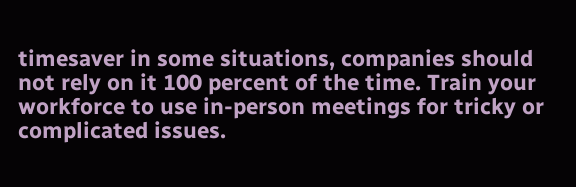timesaver in some situations, companies should not rely on it 100 percent of the time. Train your workforce to use in-person meetings for tricky or complicated issues.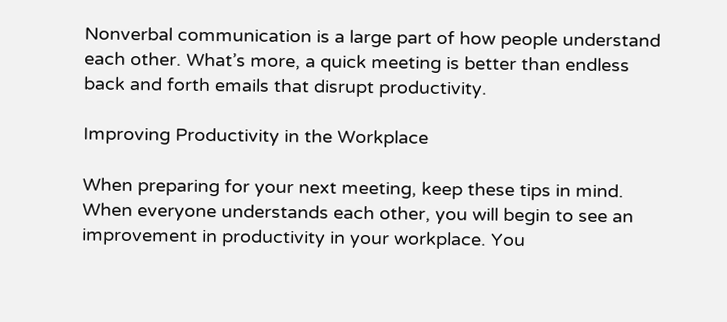Nonverbal communication is a large part of how people understand each other. What’s more, a quick meeting is better than endless back and forth emails that disrupt productivity.

Improving Productivity in the Workplace

When preparing for your next meeting, keep these tips in mind. When everyone understands each other, you will begin to see an improvement in productivity in your workplace. You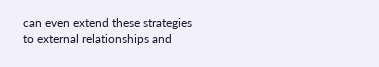can even extend these strategies to external relationships and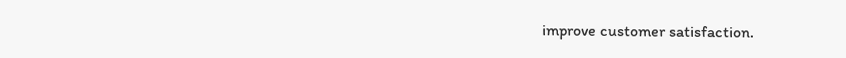improve customer satisfaction.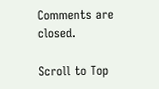Comments are closed.

Scroll to Top